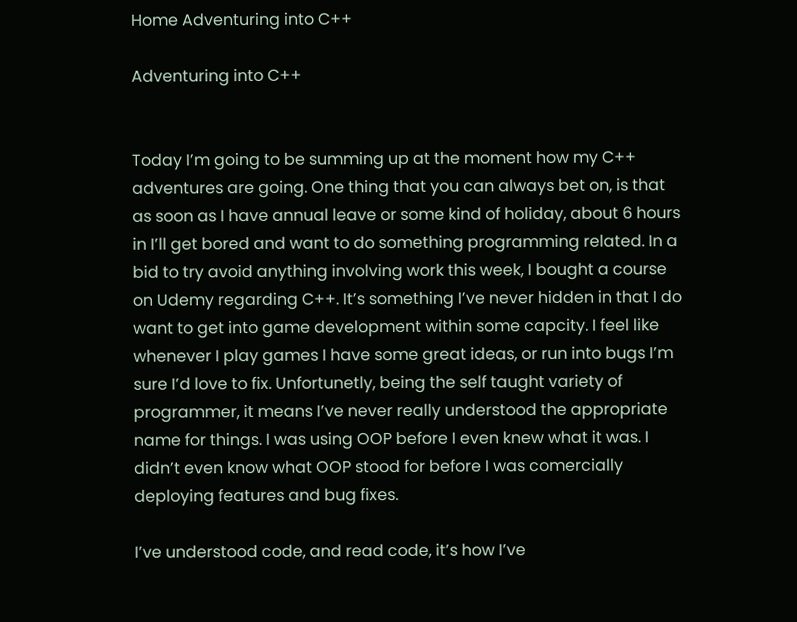Home Adventuring into C++

Adventuring into C++


Today I’m going to be summing up at the moment how my C++ adventures are going. One thing that you can always bet on, is that as soon as I have annual leave or some kind of holiday, about 6 hours in I’ll get bored and want to do something programming related. In a bid to try avoid anything involving work this week, I bought a course on Udemy regarding C++. It’s something I’ve never hidden in that I do want to get into game development within some capcity. I feel like whenever I play games I have some great ideas, or run into bugs I’m sure I’d love to fix. Unfortunetly, being the self taught variety of programmer, it means I’ve never really understood the appropriate name for things. I was using OOP before I even knew what it was. I didn’t even know what OOP stood for before I was comercially deploying features and bug fixes.

I’ve understood code, and read code, it’s how I’ve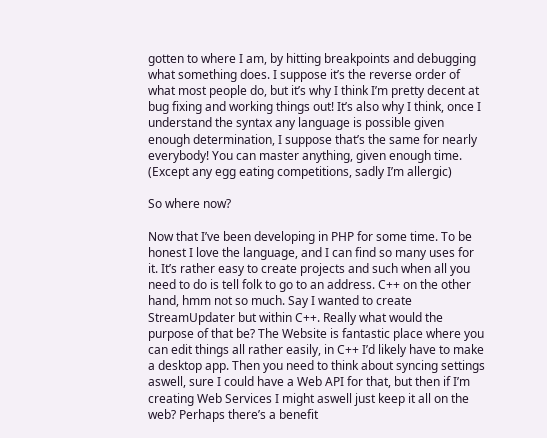gotten to where I am, by hitting breakpoints and debugging what something does. I suppose it’s the reverse order of what most people do, but it’s why I think I’m pretty decent at bug fixing and working things out! It’s also why I think, once I understand the syntax any language is possible given enough determination, I suppose that’s the same for nearly everybody! You can master anything, given enough time. (Except any egg eating competitions, sadly I’m allergic)

So where now?

Now that I’ve been developing in PHP for some time. To be honest I love the language, and I can find so many uses for it. It’s rather easy to create projects and such when all you need to do is tell folk to go to an address. C++ on the other hand, hmm not so much. Say I wanted to create StreamUpdater but within C++. Really what would the purpose of that be? The Website is fantastic place where you can edit things all rather easily, in C++ I’d likely have to make a desktop app. Then you need to think about syncing settings aswell, sure I could have a Web API for that, but then if I’m creating Web Services I might aswell just keep it all on the web? Perhaps there’s a benefit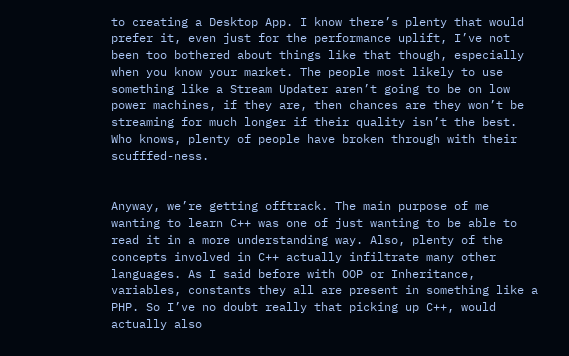to creating a Desktop App. I know there’s plenty that would prefer it, even just for the performance uplift, I’ve not been too bothered about things like that though, especially when you know your market. The people most likely to use something like a Stream Updater aren’t going to be on low power machines, if they are, then chances are they won’t be streaming for much longer if their quality isn’t the best. Who knows, plenty of people have broken through with their scufffed-ness.


Anyway, we’re getting offtrack. The main purpose of me wanting to learn C++ was one of just wanting to be able to read it in a more understanding way. Also, plenty of the concepts involved in C++ actually infiltrate many other languages. As I said before with OOP or Inheritance, variables, constants they all are present in something like a PHP. So I’ve no doubt really that picking up C++, would actually also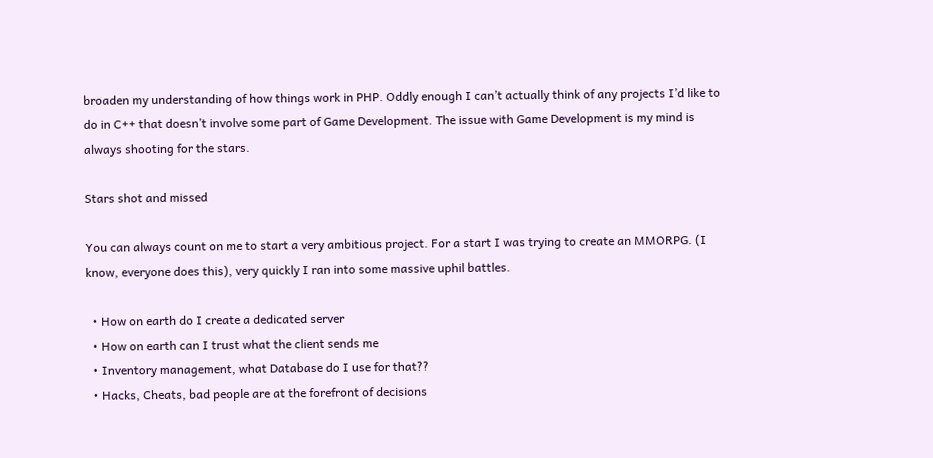broaden my understanding of how things work in PHP. Oddly enough I can’t actually think of any projects I’d like to do in C++ that doesn’t involve some part of Game Development. The issue with Game Development is my mind is always shooting for the stars.

Stars shot and missed

You can always count on me to start a very ambitious project. For a start I was trying to create an MMORPG. (I know, everyone does this), very quickly I ran into some massive uphil battles.

  • How on earth do I create a dedicated server
  • How on earth can I trust what the client sends me
  • Inventory management, what Database do I use for that??
  • Hacks, Cheats, bad people are at the forefront of decisions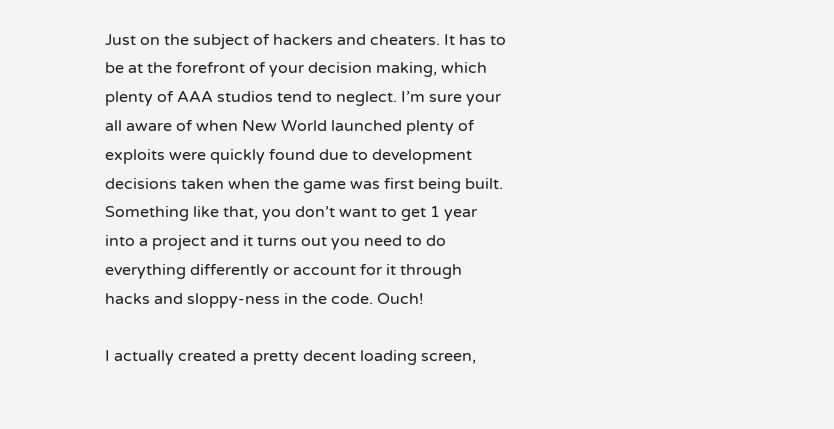Just on the subject of hackers and cheaters. It has to be at the forefront of your decision making, which plenty of AAA studios tend to neglect. I’m sure your all aware of when New World launched plenty of exploits were quickly found due to development decisions taken when the game was first being built. Something like that, you don’t want to get 1 year into a project and it turns out you need to do everything differently or account for it through hacks and sloppy-ness in the code. Ouch!

I actually created a pretty decent loading screen,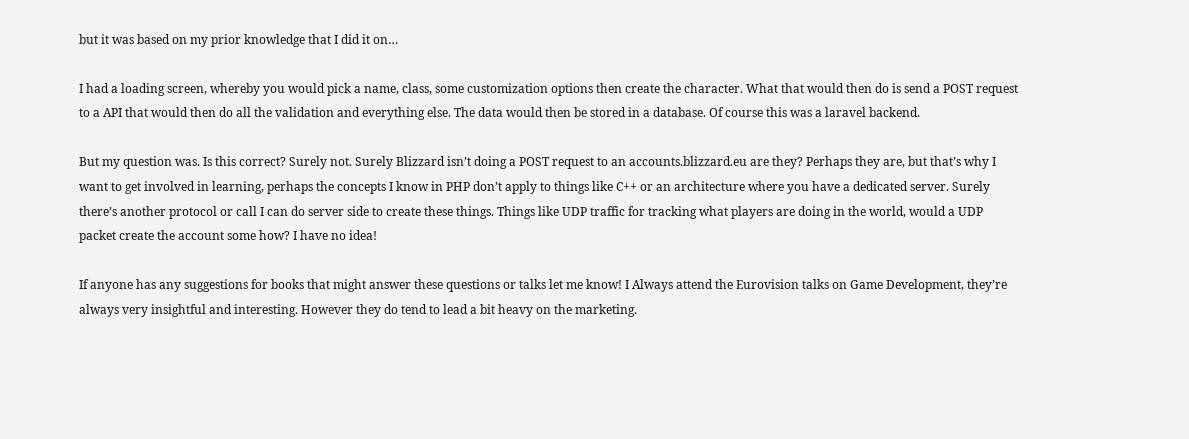but it was based on my prior knowledge that I did it on…

I had a loading screen, whereby you would pick a name, class, some customization options then create the character. What that would then do is send a POST request to a API that would then do all the validation and everything else. The data would then be stored in a database. Of course this was a laravel backend.

But my question was. Is this correct? Surely not. Surely Blizzard isn’t doing a POST request to an accounts.blizzard.eu are they? Perhaps they are, but that’s why I want to get involved in learning, perhaps the concepts I know in PHP don’t apply to things like C++ or an architecture where you have a dedicated server. Surely there’s another protocol or call I can do server side to create these things. Things like UDP traffic for tracking what players are doing in the world, would a UDP packet create the account some how? I have no idea!

If anyone has any suggestions for books that might answer these questions or talks let me know! I Always attend the Eurovision talks on Game Development, they’re always very insightful and interesting. However they do tend to lead a bit heavy on the marketing.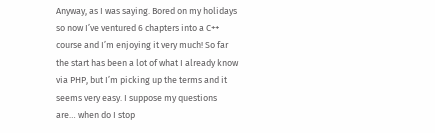Anyway, as I was saying. Bored on my holidays so now I’ve ventured 6 chapters into a C++ course and I’m enjoying it very much! So far the start has been a lot of what I already know via PHP, but I’m picking up the terms and it seems very easy. I suppose my questions are… when do I stop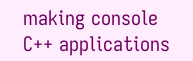making console C++ applications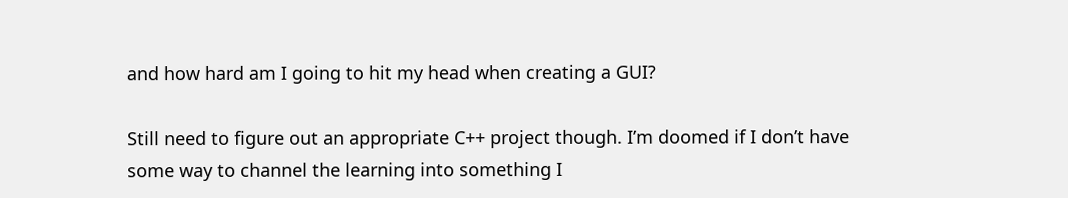and how hard am I going to hit my head when creating a GUI?

Still need to figure out an appropriate C++ project though. I’m doomed if I don’t have some way to channel the learning into something I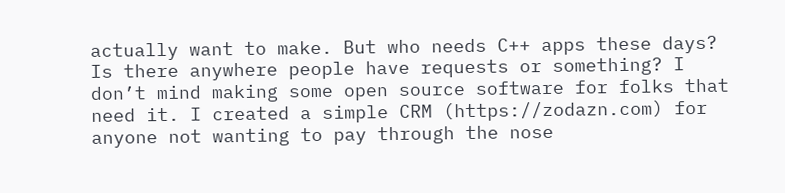actually want to make. But who needs C++ apps these days? Is there anywhere people have requests or something? I don’t mind making some open source software for folks that need it. I created a simple CRM (https://zodazn.com) for anyone not wanting to pay through the nose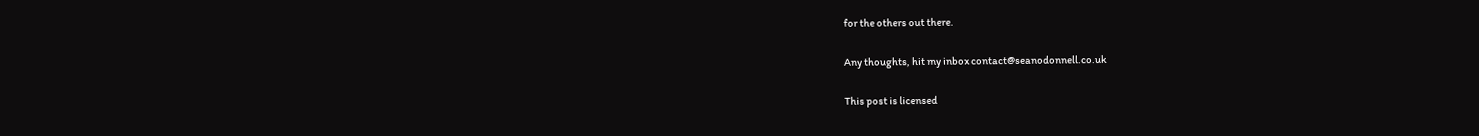for the others out there.

Any thoughts, hit my inbox contact@seanodonnell.co.uk

This post is licensed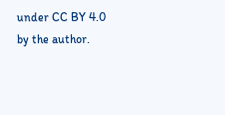under CC BY 4.0 by the author.